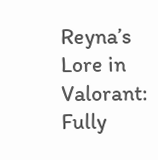Reyna’s Lore in Valorant: Fully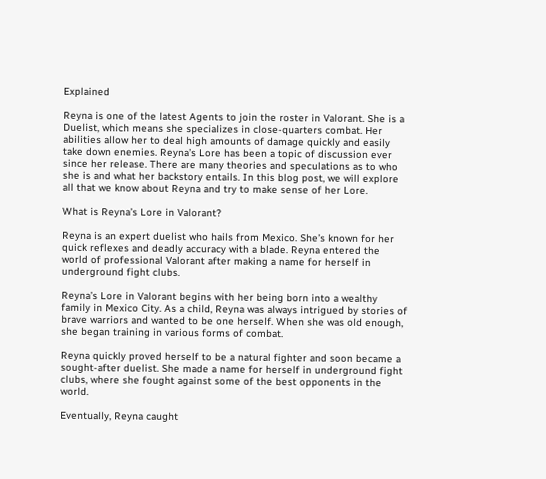Explained

Reyna is one of the latest Agents to join the roster in Valorant. She is a Duelist, which means she specializes in close-quarters combat. Her abilities allow her to deal high amounts of damage quickly and easily take down enemies. Reyna’s Lore has been a topic of discussion ever since her release. There are many theories and speculations as to who she is and what her backstory entails. In this blog post, we will explore all that we know about Reyna and try to make sense of her Lore.

What is Reyna’s Lore in Valorant?

Reyna is an expert duelist who hails from Mexico. She’s known for her quick reflexes and deadly accuracy with a blade. Reyna entered the world of professional Valorant after making a name for herself in underground fight clubs.

Reyna’s Lore in Valorant begins with her being born into a wealthy family in Mexico City. As a child, Reyna was always intrigued by stories of brave warriors and wanted to be one herself. When she was old enough, she began training in various forms of combat.

Reyna quickly proved herself to be a natural fighter and soon became a sought-after duelist. She made a name for herself in underground fight clubs, where she fought against some of the best opponents in the world.

Eventually, Reyna caught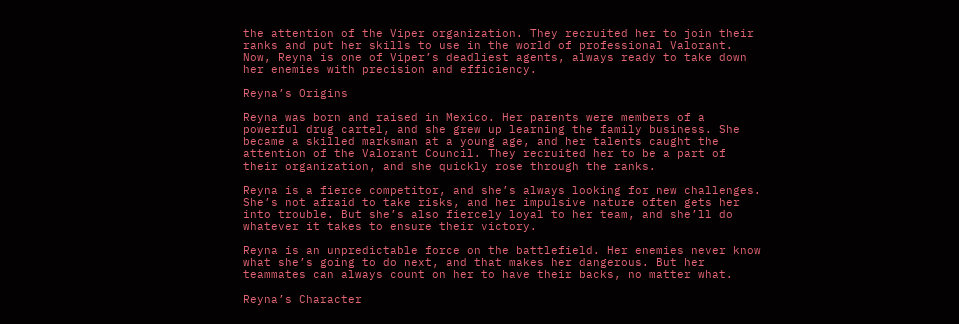the attention of the Viper organization. They recruited her to join their ranks and put her skills to use in the world of professional Valorant. Now, Reyna is one of Viper’s deadliest agents, always ready to take down her enemies with precision and efficiency.

Reyna’s Origins

Reyna was born and raised in Mexico. Her parents were members of a powerful drug cartel, and she grew up learning the family business. She became a skilled marksman at a young age, and her talents caught the attention of the Valorant Council. They recruited her to be a part of their organization, and she quickly rose through the ranks.

Reyna is a fierce competitor, and she’s always looking for new challenges. She’s not afraid to take risks, and her impulsive nature often gets her into trouble. But she’s also fiercely loyal to her team, and she’ll do whatever it takes to ensure their victory.

Reyna is an unpredictable force on the battlefield. Her enemies never know what she’s going to do next, and that makes her dangerous. But her teammates can always count on her to have their backs, no matter what.

Reyna’s Character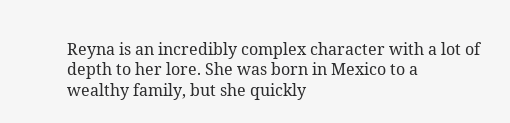Reyna is an incredibly complex character with a lot of depth to her lore. She was born in Mexico to a wealthy family, but she quickly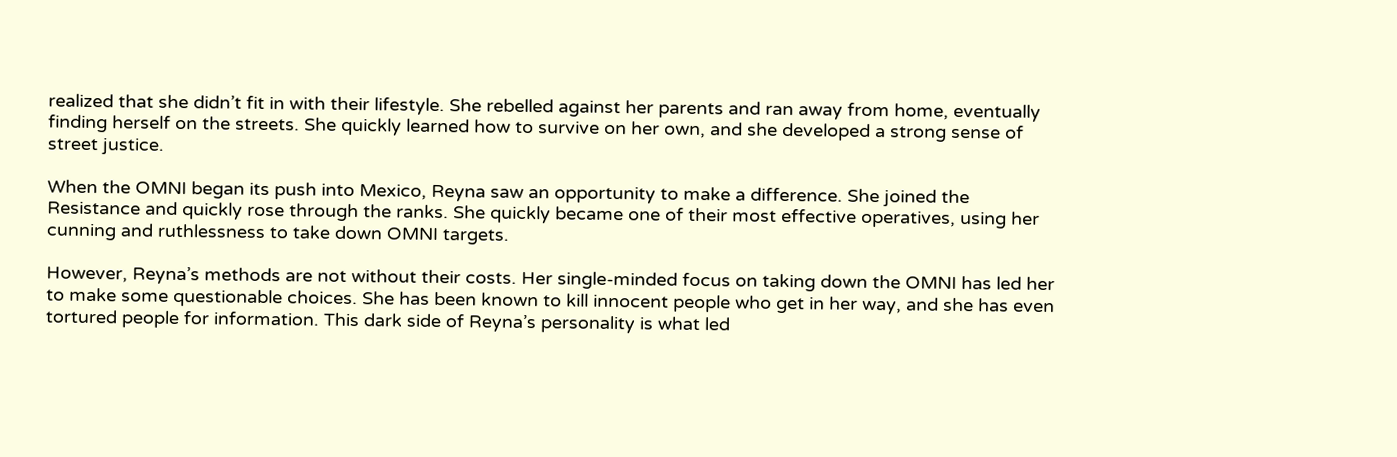realized that she didn’t fit in with their lifestyle. She rebelled against her parents and ran away from home, eventually finding herself on the streets. She quickly learned how to survive on her own, and she developed a strong sense of street justice.

When the OMNI began its push into Mexico, Reyna saw an opportunity to make a difference. She joined the Resistance and quickly rose through the ranks. She quickly became one of their most effective operatives, using her cunning and ruthlessness to take down OMNI targets.

However, Reyna’s methods are not without their costs. Her single-minded focus on taking down the OMNI has led her to make some questionable choices. She has been known to kill innocent people who get in her way, and she has even tortured people for information. This dark side of Reyna’s personality is what led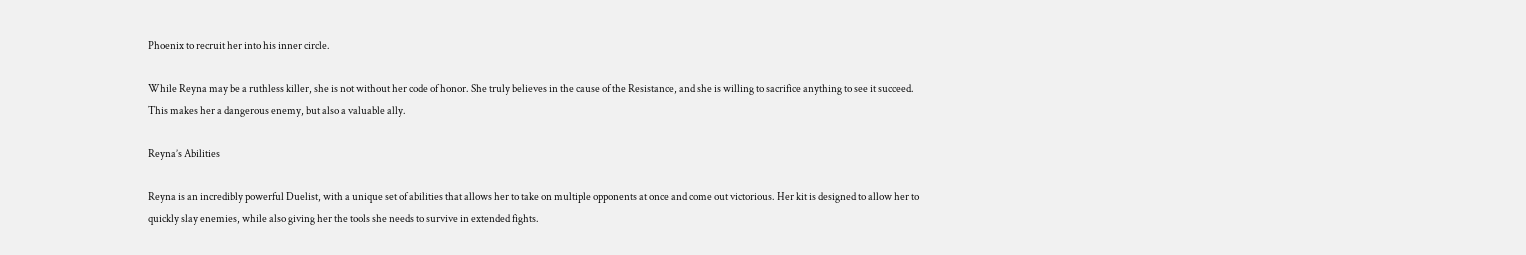Phoenix to recruit her into his inner circle.

While Reyna may be a ruthless killer, she is not without her code of honor. She truly believes in the cause of the Resistance, and she is willing to sacrifice anything to see it succeed. This makes her a dangerous enemy, but also a valuable ally.

Reyna’s Abilities

Reyna is an incredibly powerful Duelist, with a unique set of abilities that allows her to take on multiple opponents at once and come out victorious. Her kit is designed to allow her to quickly slay enemies, while also giving her the tools she needs to survive in extended fights.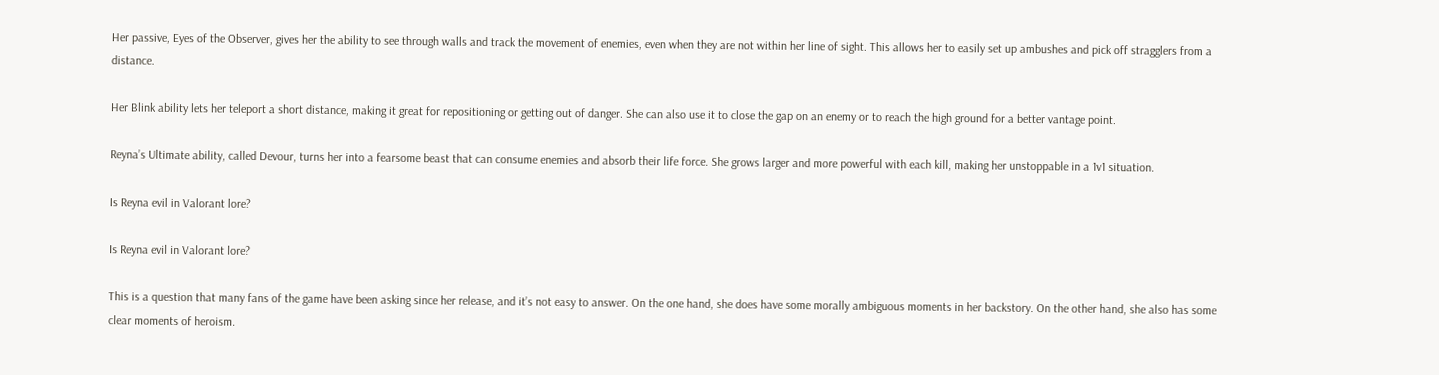Her passive, Eyes of the Observer, gives her the ability to see through walls and track the movement of enemies, even when they are not within her line of sight. This allows her to easily set up ambushes and pick off stragglers from a distance.

Her Blink ability lets her teleport a short distance, making it great for repositioning or getting out of danger. She can also use it to close the gap on an enemy or to reach the high ground for a better vantage point.

Reyna’s Ultimate ability, called Devour, turns her into a fearsome beast that can consume enemies and absorb their life force. She grows larger and more powerful with each kill, making her unstoppable in a 1v1 situation.

Is Reyna evil in Valorant lore?

Is Reyna evil in Valorant lore?

This is a question that many fans of the game have been asking since her release, and it’s not easy to answer. On the one hand, she does have some morally ambiguous moments in her backstory. On the other hand, she also has some clear moments of heroism.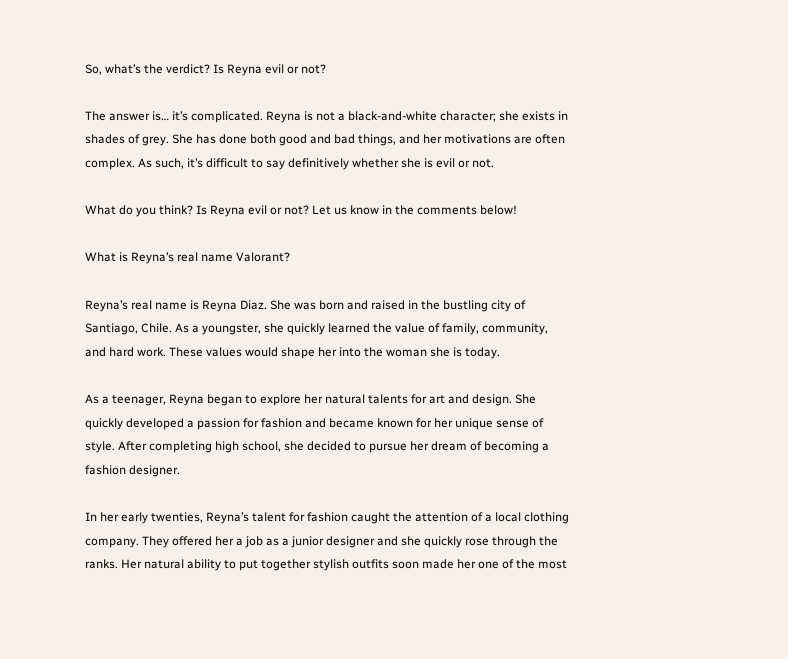So, what’s the verdict? Is Reyna evil or not?

The answer is… it’s complicated. Reyna is not a black-and-white character; she exists in shades of grey. She has done both good and bad things, and her motivations are often complex. As such, it’s difficult to say definitively whether she is evil or not.

What do you think? Is Reyna evil or not? Let us know in the comments below!

What is Reyna’s real name Valorant?

Reyna’s real name is Reyna Diaz. She was born and raised in the bustling city of Santiago, Chile. As a youngster, she quickly learned the value of family, community, and hard work. These values would shape her into the woman she is today.

As a teenager, Reyna began to explore her natural talents for art and design. She quickly developed a passion for fashion and became known for her unique sense of style. After completing high school, she decided to pursue her dream of becoming a fashion designer.

In her early twenties, Reyna’s talent for fashion caught the attention of a local clothing company. They offered her a job as a junior designer and she quickly rose through the ranks. Her natural ability to put together stylish outfits soon made her one of the most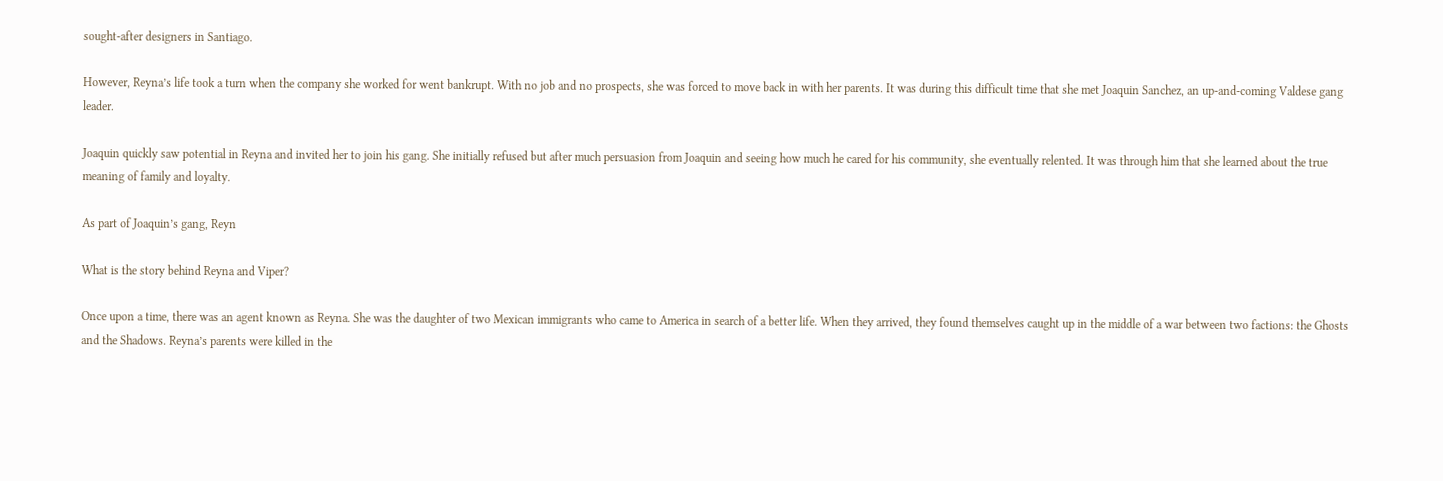sought-after designers in Santiago.

However, Reyna’s life took a turn when the company she worked for went bankrupt. With no job and no prospects, she was forced to move back in with her parents. It was during this difficult time that she met Joaquin Sanchez, an up-and-coming Valdese gang leader.

Joaquin quickly saw potential in Reyna and invited her to join his gang. She initially refused but after much persuasion from Joaquin and seeing how much he cared for his community, she eventually relented. It was through him that she learned about the true meaning of family and loyalty.

As part of Joaquin’s gang, Reyn

What is the story behind Reyna and Viper?

Once upon a time, there was an agent known as Reyna. She was the daughter of two Mexican immigrants who came to America in search of a better life. When they arrived, they found themselves caught up in the middle of a war between two factions: the Ghosts and the Shadows. Reyna’s parents were killed in the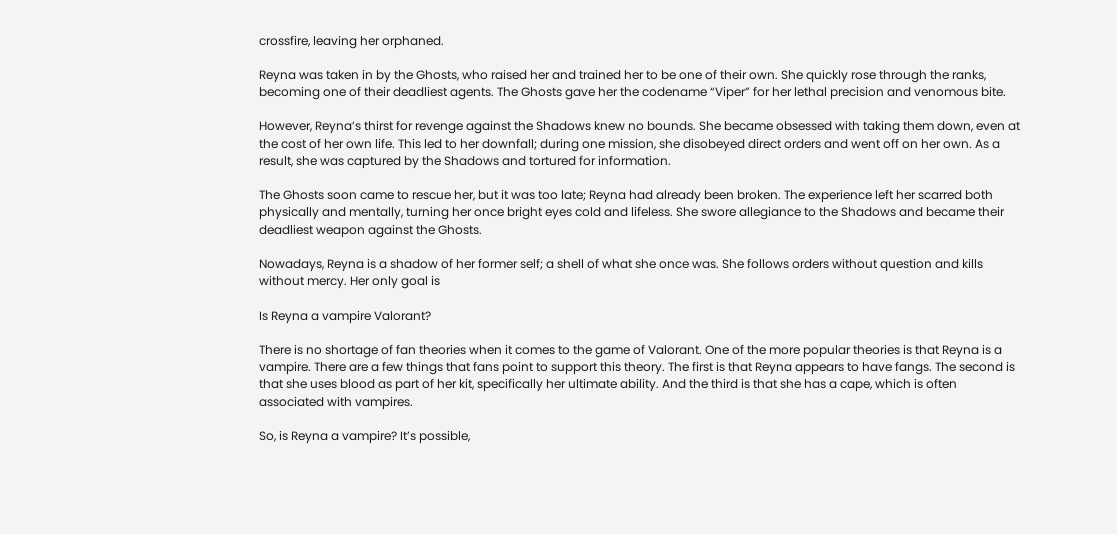crossfire, leaving her orphaned.

Reyna was taken in by the Ghosts, who raised her and trained her to be one of their own. She quickly rose through the ranks, becoming one of their deadliest agents. The Ghosts gave her the codename “Viper” for her lethal precision and venomous bite.

However, Reyna’s thirst for revenge against the Shadows knew no bounds. She became obsessed with taking them down, even at the cost of her own life. This led to her downfall; during one mission, she disobeyed direct orders and went off on her own. As a result, she was captured by the Shadows and tortured for information.

The Ghosts soon came to rescue her, but it was too late; Reyna had already been broken. The experience left her scarred both physically and mentally, turning her once bright eyes cold and lifeless. She swore allegiance to the Shadows and became their deadliest weapon against the Ghosts.

Nowadays, Reyna is a shadow of her former self; a shell of what she once was. She follows orders without question and kills without mercy. Her only goal is

Is Reyna a vampire Valorant?

There is no shortage of fan theories when it comes to the game of Valorant. One of the more popular theories is that Reyna is a vampire. There are a few things that fans point to support this theory. The first is that Reyna appears to have fangs. The second is that she uses blood as part of her kit, specifically her ultimate ability. And the third is that she has a cape, which is often associated with vampires.

So, is Reyna a vampire? It’s possible,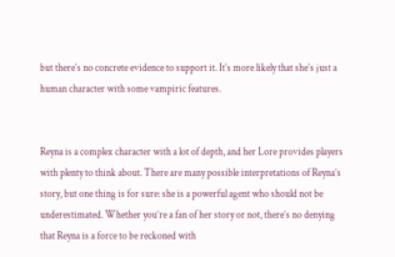but there’s no concrete evidence to support it. It’s more likely that she’s just a human character with some vampiric features.


Reyna is a complex character with a lot of depth, and her Lore provides players with plenty to think about. There are many possible interpretations of Reyna’s story, but one thing is for sure: she is a powerful agent who should not be underestimated. Whether you’re a fan of her story or not, there’s no denying that Reyna is a force to be reckoned with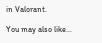in Valorant.

You may also like...